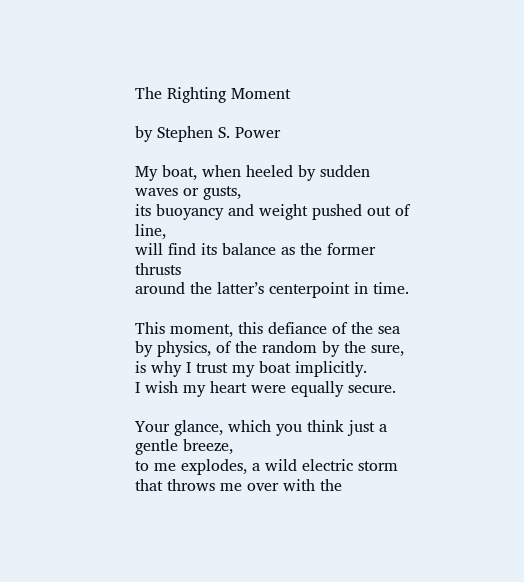The Righting Moment

by Stephen S. Power

My boat, when heeled by sudden waves or gusts,
its buoyancy and weight pushed out of line,
will find its balance as the former thrusts
around the latter’s centerpoint in time.

This moment, this defiance of the sea
by physics, of the random by the sure,
is why I trust my boat implicitly.
I wish my heart were equally secure.

Your glance, which you think just a gentle breeze,
to me explodes, a wild electric storm
that throws me over with the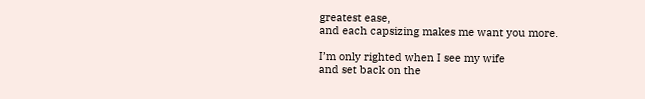greatest ease,
and each capsizing makes me want you more.

I’m only righted when I see my wife
and set back on the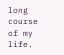long course of my life.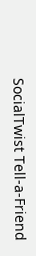SocialTwist Tell-a-Friend